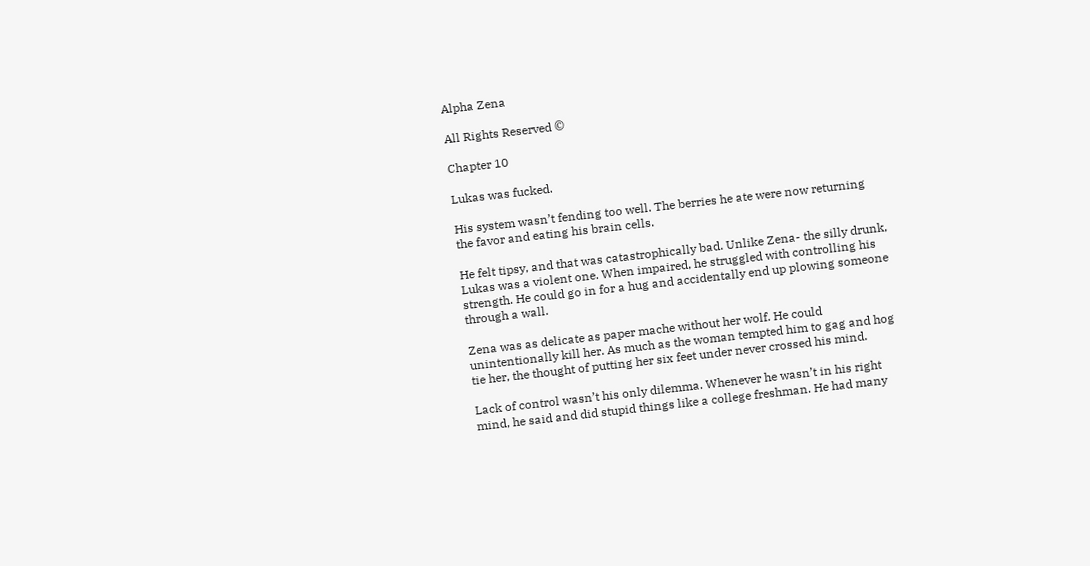Alpha Zena

All Rights Reserved ©

Chapter 10

Lukas was fucked.

His system wasn’t fending too well. The berries he ate were now returning the favor and eating his brain cells.

He felt tipsy, and that was catastrophically bad. Unlike Zena- the silly drunk, Lukas was a violent one. When impaired, he struggled with controlling his strength. He could go in for a hug and accidentally end up plowing someone through a wall.

Zena was as delicate as paper mache without her wolf. He could unintentionally kill her. As much as the woman tempted him to gag and hog tie her, the thought of putting her six feet under never crossed his mind.

Lack of control wasn’t his only dilemma. Whenever he wasn’t in his right mind, he said and did stupid things like a college freshman. He had many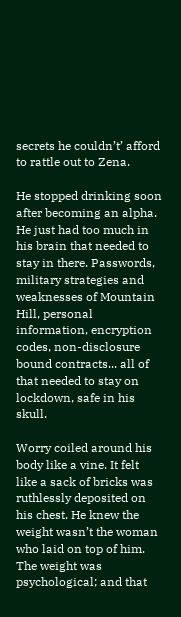secrets he couldn’t’ afford to rattle out to Zena.

He stopped drinking soon after becoming an alpha. He just had too much in his brain that needed to stay in there. Passwords, military strategies and weaknesses of Mountain Hill, personal information, encryption codes, non-disclosure bound contracts... all of that needed to stay on lockdown, safe in his skull.

Worry coiled around his body like a vine. It felt like a sack of bricks was ruthlessly deposited on his chest. He knew the weight wasn’t the woman who laid on top of him. The weight was psychological; and that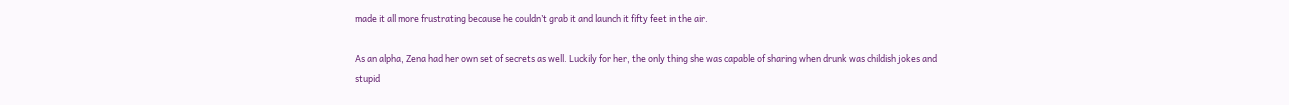made it all more frustrating because he couldn’t grab it and launch it fifty feet in the air.

As an alpha, Zena had her own set of secrets as well. Luckily for her, the only thing she was capable of sharing when drunk was childish jokes and stupid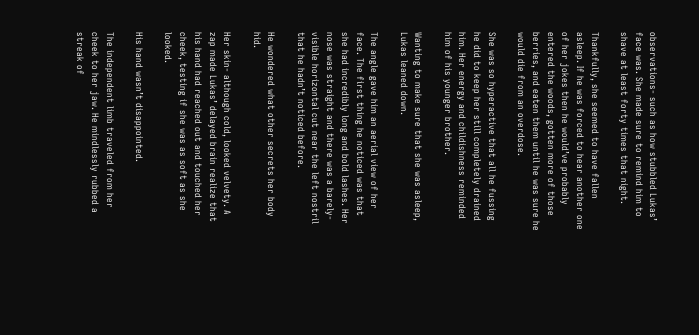observations- such as how stubbled Lukas’ face was. She made sure to remind him to shave at least forty times that night.

Thankfully, she seemed to have fallen asleep. If he was forced to hear another one of her jokes then he would’ve probably entered the woods, gotten more of those berries, and eaten them until he was sure he would die from an overdose.

She was so hyperactive that all he fussing he did to keep her still completely drained him. Her energy and childishness reminded him of his younger brother.

Wanting to make sure that she was asleep, Lukas leaned down.

The angle gave him an aerial view of her face. The first thing he noticed was that she had incredibly long and bold lashes. Her nose was straight and there was a barely-visible horizontal cut near the left nostril that he hadn’t noticed before.

He wondered what other secrets her body hid.

Her skin- although cold, looked velvety. A zap made Lukas’ delayed brain realize that his hand had reached out and touched her cheek, testing if she was as soft as she looked.

His hand wasn’t disappointed.

The independent limb traveled from her cheek to her jaw. He mindlessly rubbed a streak of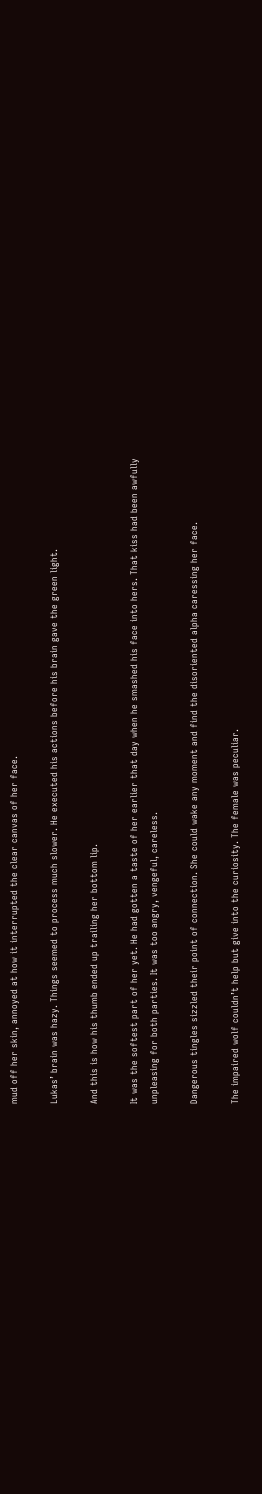mud off her skin, annoyed at how it interrupted the clear canvas of her face.

Lukas’ brain was hazy. Things seemed to process much slower. He executed his actions before his brain gave the green light.

And this is how his thumb ended up trailing her bottom lip.

It was the softest part of her yet. He had gotten a taste of her earlier that day when he smashed his face into hers. That kiss had been awfully unpleasing for both parties. It was too angry, vengeful, careless.

Dangerous tingles sizzled their point of connection. She could wake any moment and find the disoriented alpha caressing her face.

The impaired wolf couldn’t help but give into the curiosity. The female was peculiar.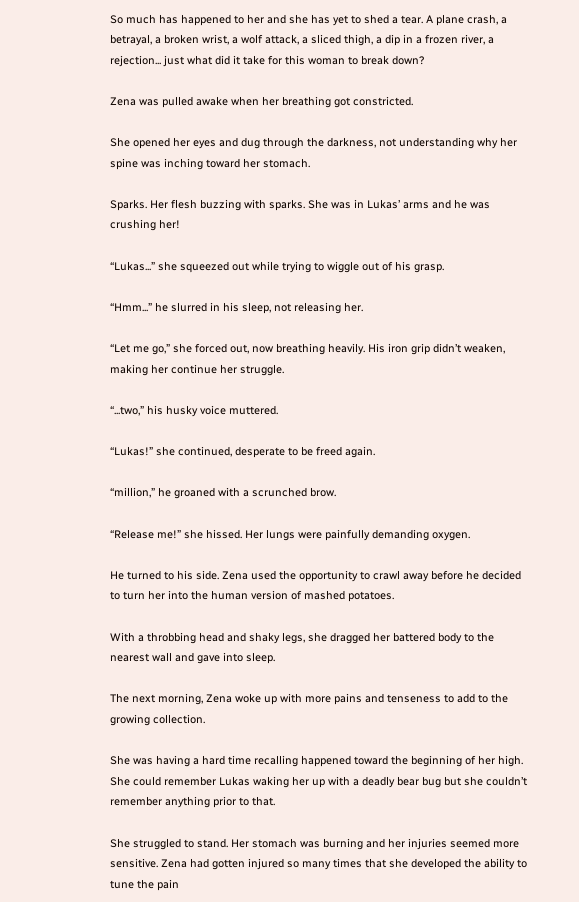So much has happened to her and she has yet to shed a tear. A plane crash, a betrayal, a broken wrist, a wolf attack, a sliced thigh, a dip in a frozen river, a rejection... just what did it take for this woman to break down?

Zena was pulled awake when her breathing got constricted.

She opened her eyes and dug through the darkness, not understanding why her spine was inching toward her stomach.

Sparks. Her flesh buzzing with sparks. She was in Lukas’ arms and he was crushing her!

“Lukas...” she squeezed out while trying to wiggle out of his grasp.

“Hmm...” he slurred in his sleep, not releasing her.

“Let me go,” she forced out, now breathing heavily. His iron grip didn’t weaken, making her continue her struggle.

“...two,” his husky voice muttered.

“Lukas!” she continued, desperate to be freed again.

“million,” he groaned with a scrunched brow.

“Release me!” she hissed. Her lungs were painfully demanding oxygen.

He turned to his side. Zena used the opportunity to crawl away before he decided to turn her into the human version of mashed potatoes.

With a throbbing head and shaky legs, she dragged her battered body to the nearest wall and gave into sleep.

The next morning, Zena woke up with more pains and tenseness to add to the growing collection.

She was having a hard time recalling happened toward the beginning of her high. She could remember Lukas waking her up with a deadly bear bug but she couldn’t remember anything prior to that.

She struggled to stand. Her stomach was burning and her injuries seemed more sensitive. Zena had gotten injured so many times that she developed the ability to tune the pain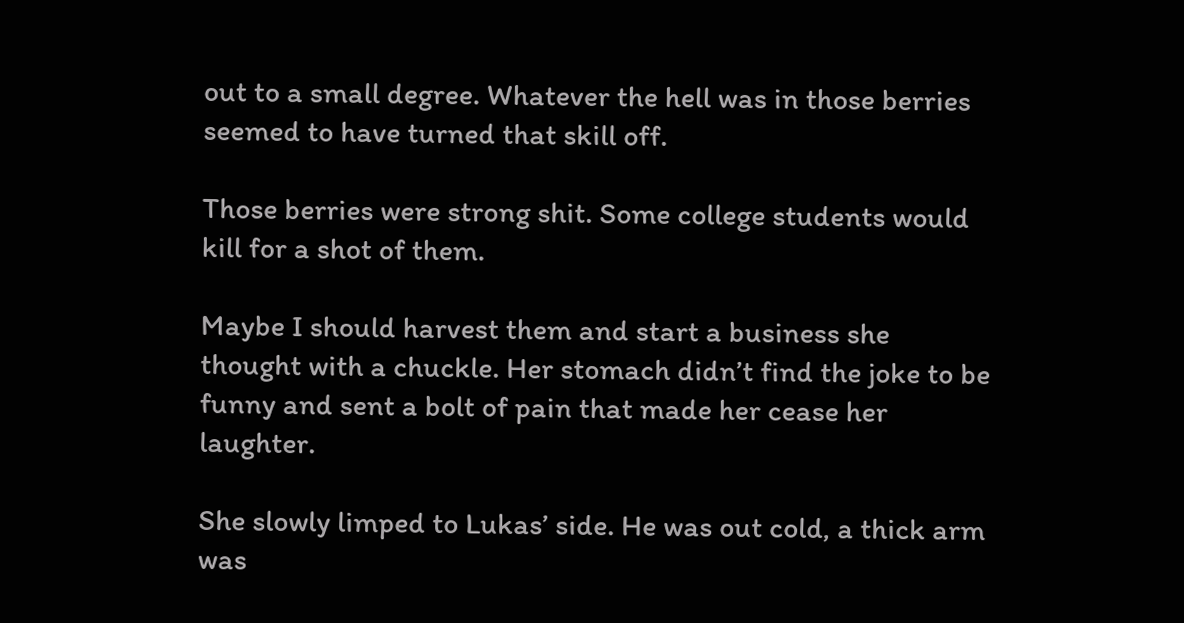out to a small degree. Whatever the hell was in those berries seemed to have turned that skill off.

Those berries were strong shit. Some college students would kill for a shot of them.

Maybe I should harvest them and start a business she thought with a chuckle. Her stomach didn’t find the joke to be funny and sent a bolt of pain that made her cease her laughter.

She slowly limped to Lukas’ side. He was out cold, a thick arm was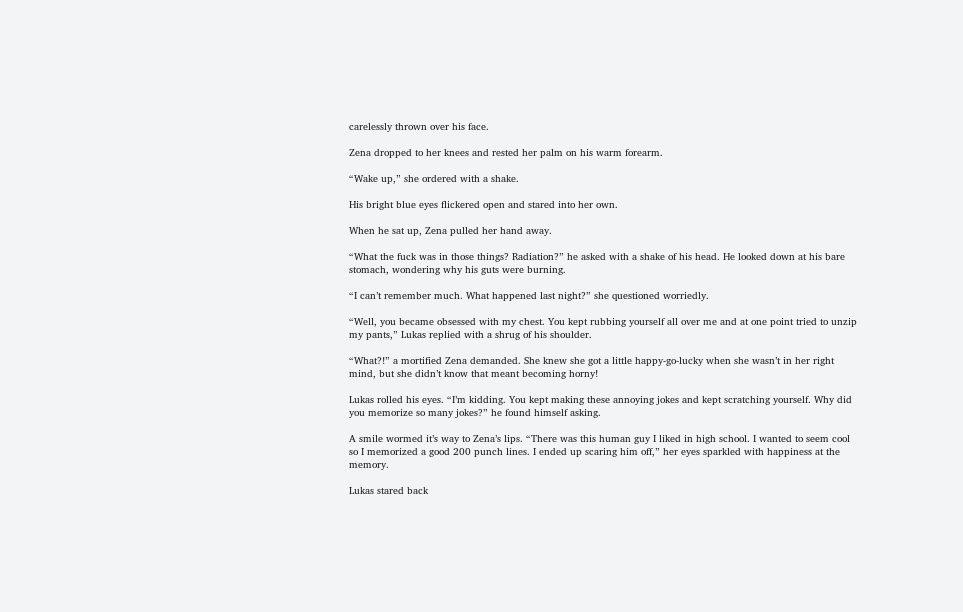carelessly thrown over his face.

Zena dropped to her knees and rested her palm on his warm forearm.

“Wake up,” she ordered with a shake.

His bright blue eyes flickered open and stared into her own.

When he sat up, Zena pulled her hand away.

“What the fuck was in those things? Radiation?” he asked with a shake of his head. He looked down at his bare stomach, wondering why his guts were burning.

“I can’t remember much. What happened last night?” she questioned worriedly.

“Well, you became obsessed with my chest. You kept rubbing yourself all over me and at one point tried to unzip my pants,” Lukas replied with a shrug of his shoulder.

“What?!” a mortified Zena demanded. She knew she got a little happy-go-lucky when she wasn’t in her right mind, but she didn’t know that meant becoming horny!

Lukas rolled his eyes. “I’m kidding. You kept making these annoying jokes and kept scratching yourself. Why did you memorize so many jokes?” he found himself asking.

A smile wormed it’s way to Zena’s lips. “There was this human guy I liked in high school. I wanted to seem cool so I memorized a good 200 punch lines. I ended up scaring him off,” her eyes sparkled with happiness at the memory.

Lukas stared back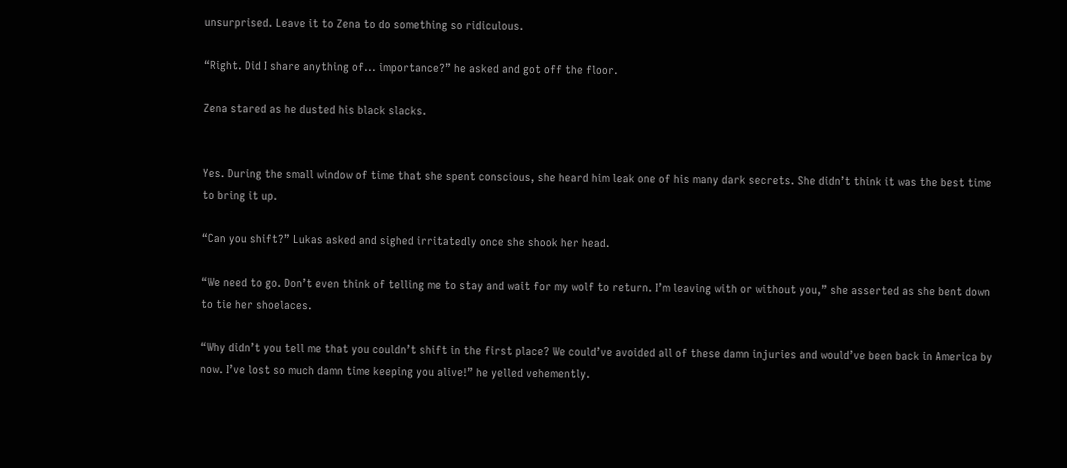unsurprised. Leave it to Zena to do something so ridiculous.

“Right. Did I share anything of... importance?” he asked and got off the floor.

Zena stared as he dusted his black slacks.


Yes. During the small window of time that she spent conscious, she heard him leak one of his many dark secrets. She didn’t think it was the best time to bring it up.

“Can you shift?” Lukas asked and sighed irritatedly once she shook her head.

“We need to go. Don’t even think of telling me to stay and wait for my wolf to return. I’m leaving with or without you,” she asserted as she bent down to tie her shoelaces.

“Why didn’t you tell me that you couldn’t shift in the first place? We could’ve avoided all of these damn injuries and would’ve been back in America by now. I’ve lost so much damn time keeping you alive!” he yelled vehemently.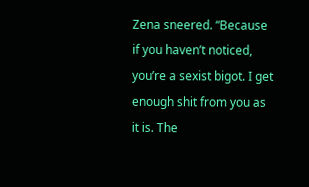Zena sneered. “Because if you haven’t noticed, you’re a sexist bigot. I get enough shit from you as it is. The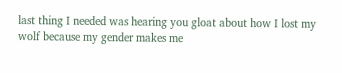last thing I needed was hearing you gloat about how I lost my wolf because my gender makes me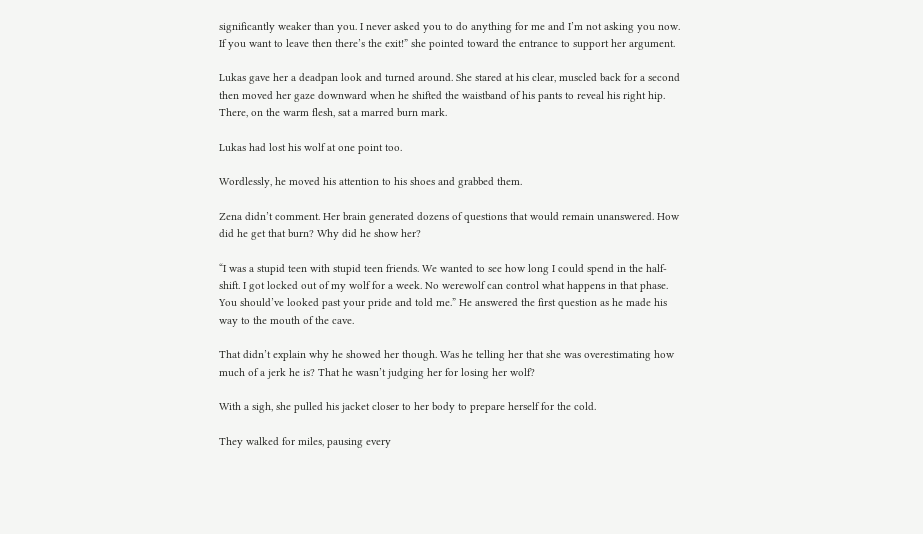significantly weaker than you. I never asked you to do anything for me and I’m not asking you now. If you want to leave then there’s the exit!” she pointed toward the entrance to support her argument.

Lukas gave her a deadpan look and turned around. She stared at his clear, muscled back for a second then moved her gaze downward when he shifted the waistband of his pants to reveal his right hip. There, on the warm flesh, sat a marred burn mark.

Lukas had lost his wolf at one point too.

Wordlessly, he moved his attention to his shoes and grabbed them.

Zena didn’t comment. Her brain generated dozens of questions that would remain unanswered. How did he get that burn? Why did he show her?

“I was a stupid teen with stupid teen friends. We wanted to see how long I could spend in the half-shift. I got locked out of my wolf for a week. No werewolf can control what happens in that phase. You should’ve looked past your pride and told me.” He answered the first question as he made his way to the mouth of the cave.

That didn’t explain why he showed her though. Was he telling her that she was overestimating how much of a jerk he is? That he wasn’t judging her for losing her wolf?

With a sigh, she pulled his jacket closer to her body to prepare herself for the cold.

They walked for miles, pausing every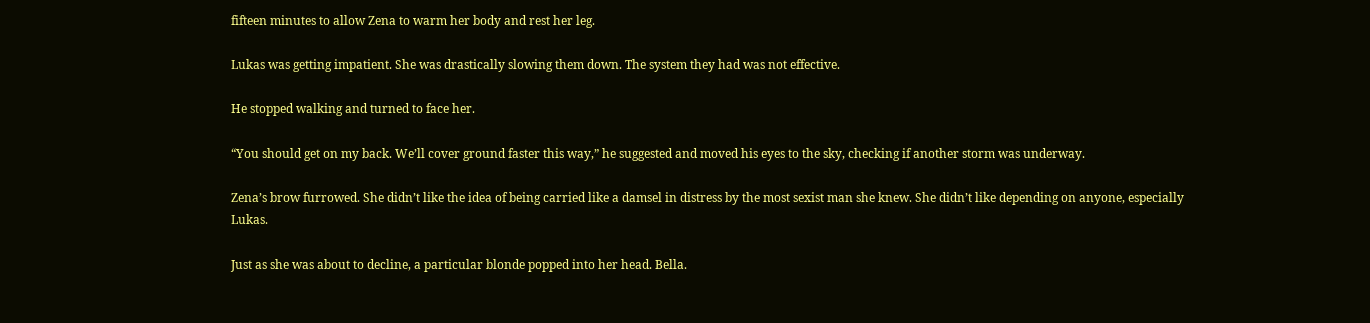fifteen minutes to allow Zena to warm her body and rest her leg.

Lukas was getting impatient. She was drastically slowing them down. The system they had was not effective.

He stopped walking and turned to face her.

“You should get on my back. We’ll cover ground faster this way,” he suggested and moved his eyes to the sky, checking if another storm was underway.

Zena’s brow furrowed. She didn’t like the idea of being carried like a damsel in distress by the most sexist man she knew. She didn’t like depending on anyone, especially Lukas.

Just as she was about to decline, a particular blonde popped into her head. Bella.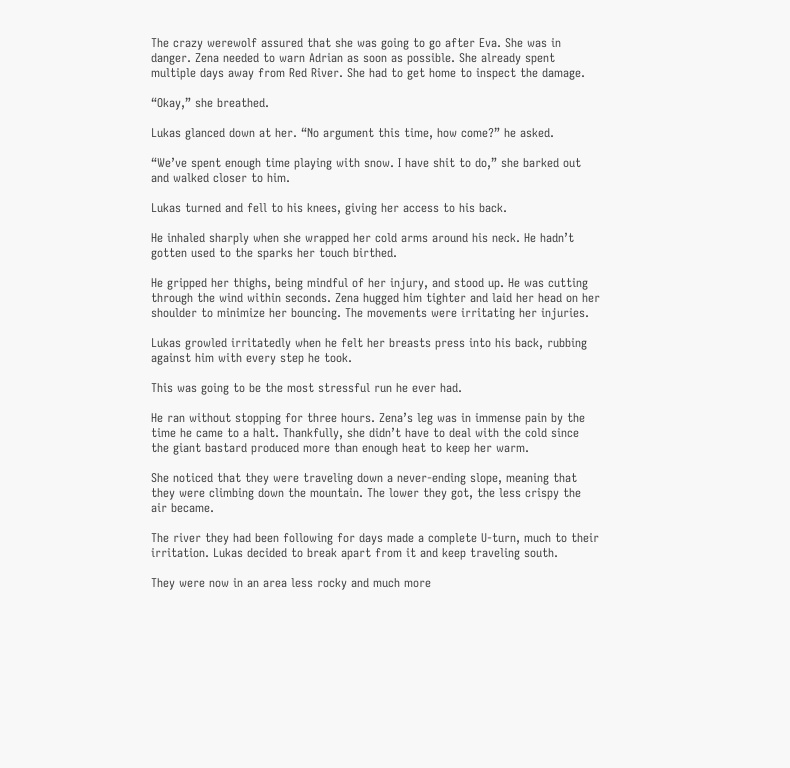The crazy werewolf assured that she was going to go after Eva. She was in danger. Zena needed to warn Adrian as soon as possible. She already spent multiple days away from Red River. She had to get home to inspect the damage.

“Okay,” she breathed.

Lukas glanced down at her. “No argument this time, how come?” he asked.

“We’ve spent enough time playing with snow. I have shit to do,” she barked out and walked closer to him.

Lukas turned and fell to his knees, giving her access to his back.

He inhaled sharply when she wrapped her cold arms around his neck. He hadn’t gotten used to the sparks her touch birthed.

He gripped her thighs, being mindful of her injury, and stood up. He was cutting through the wind within seconds. Zena hugged him tighter and laid her head on her shoulder to minimize her bouncing. The movements were irritating her injuries.

Lukas growled irritatedly when he felt her breasts press into his back, rubbing against him with every step he took.

This was going to be the most stressful run he ever had.

He ran without stopping for three hours. Zena’s leg was in immense pain by the time he came to a halt. Thankfully, she didn’t have to deal with the cold since the giant bastard produced more than enough heat to keep her warm.

She noticed that they were traveling down a never-ending slope, meaning that they were climbing down the mountain. The lower they got, the less crispy the air became.

The river they had been following for days made a complete U-turn, much to their irritation. Lukas decided to break apart from it and keep traveling south.

They were now in an area less rocky and much more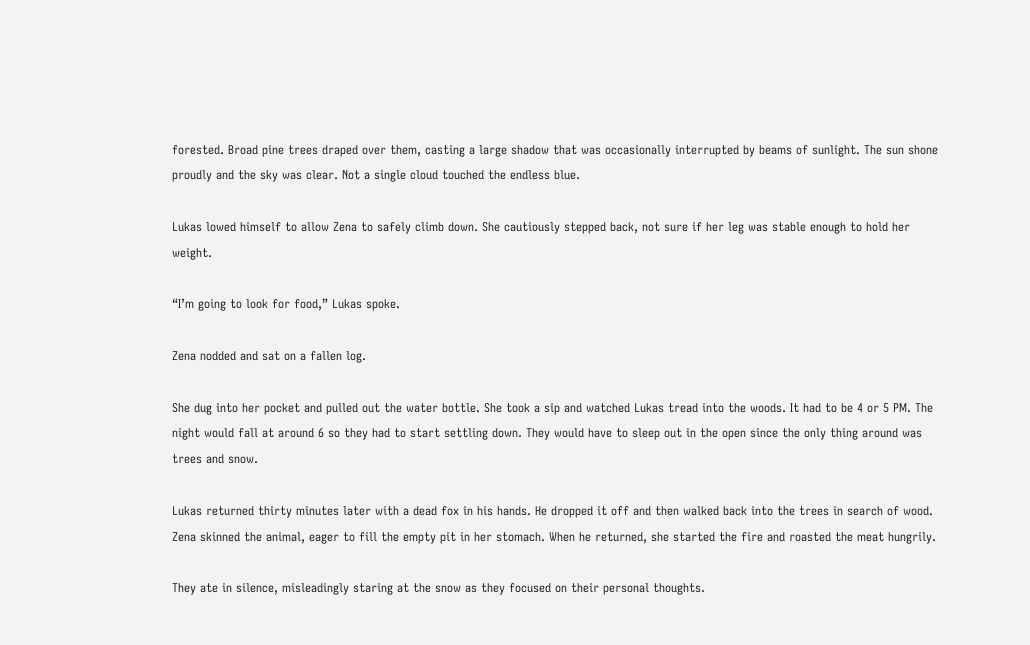forested. Broad pine trees draped over them, casting a large shadow that was occasionally interrupted by beams of sunlight. The sun shone proudly and the sky was clear. Not a single cloud touched the endless blue.

Lukas lowed himself to allow Zena to safely climb down. She cautiously stepped back, not sure if her leg was stable enough to hold her weight.

“I’m going to look for food,” Lukas spoke.

Zena nodded and sat on a fallen log.

She dug into her pocket and pulled out the water bottle. She took a sip and watched Lukas tread into the woods. It had to be 4 or 5 PM. The night would fall at around 6 so they had to start settling down. They would have to sleep out in the open since the only thing around was trees and snow.

Lukas returned thirty minutes later with a dead fox in his hands. He dropped it off and then walked back into the trees in search of wood. Zena skinned the animal, eager to fill the empty pit in her stomach. When he returned, she started the fire and roasted the meat hungrily.

They ate in silence, misleadingly staring at the snow as they focused on their personal thoughts.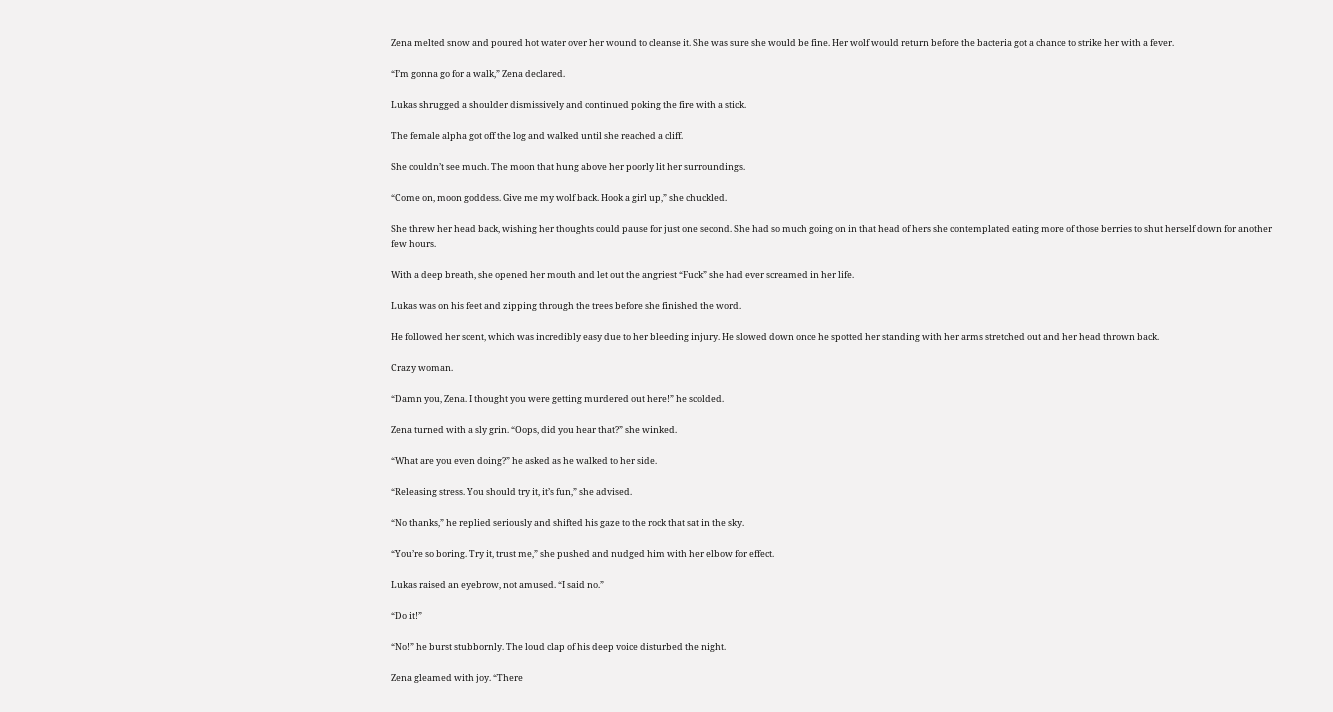Zena melted snow and poured hot water over her wound to cleanse it. She was sure she would be fine. Her wolf would return before the bacteria got a chance to strike her with a fever.

“I’m gonna go for a walk,” Zena declared.

Lukas shrugged a shoulder dismissively and continued poking the fire with a stick.

The female alpha got off the log and walked until she reached a cliff.

She couldn’t see much. The moon that hung above her poorly lit her surroundings.

“Come on, moon goddess. Give me my wolf back. Hook a girl up,” she chuckled.

She threw her head back, wishing her thoughts could pause for just one second. She had so much going on in that head of hers she contemplated eating more of those berries to shut herself down for another few hours.

With a deep breath, she opened her mouth and let out the angriest “Fuck” she had ever screamed in her life.

Lukas was on his feet and zipping through the trees before she finished the word.

He followed her scent, which was incredibly easy due to her bleeding injury. He slowed down once he spotted her standing with her arms stretched out and her head thrown back.

Crazy woman.

“Damn you, Zena. I thought you were getting murdered out here!” he scolded.

Zena turned with a sly grin. “Oops, did you hear that?” she winked.

“What are you even doing?” he asked as he walked to her side.

“Releasing stress. You should try it, it’s fun,” she advised.

“No thanks,” he replied seriously and shifted his gaze to the rock that sat in the sky.

“You’re so boring. Try it, trust me,” she pushed and nudged him with her elbow for effect.

Lukas raised an eyebrow, not amused. “I said no.”

“Do it!”

“No!” he burst stubbornly. The loud clap of his deep voice disturbed the night.

Zena gleamed with joy. “There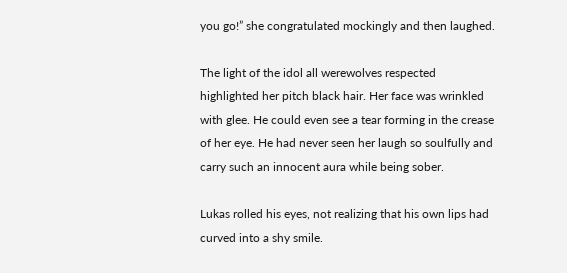you go!” she congratulated mockingly and then laughed.

The light of the idol all werewolves respected highlighted her pitch black hair. Her face was wrinkled with glee. He could even see a tear forming in the crease of her eye. He had never seen her laugh so soulfully and carry such an innocent aura while being sober.

Lukas rolled his eyes, not realizing that his own lips had curved into a shy smile.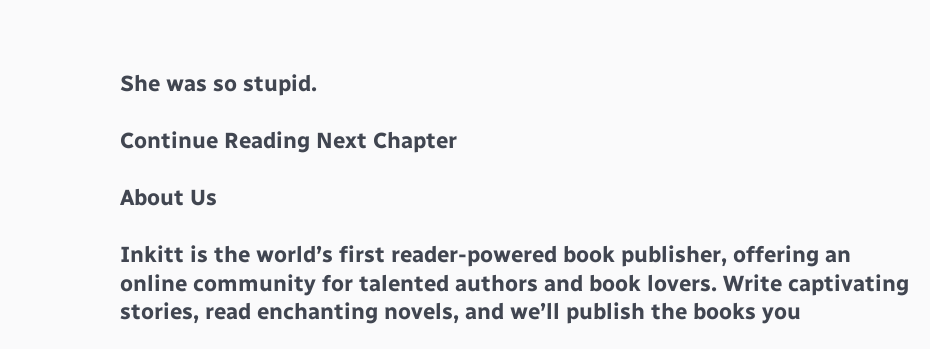She was so stupid.

Continue Reading Next Chapter

About Us

Inkitt is the world’s first reader-powered book publisher, offering an online community for talented authors and book lovers. Write captivating stories, read enchanting novels, and we’ll publish the books you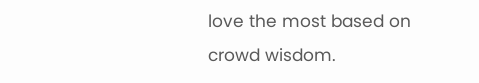love the most based on crowd wisdom.